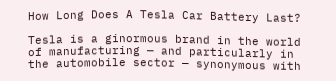How Long Does A Tesla Car Battery Last?

Tesla is a ginormous brand in the world of manufacturing — and particularly in the automobile sector — synonymous with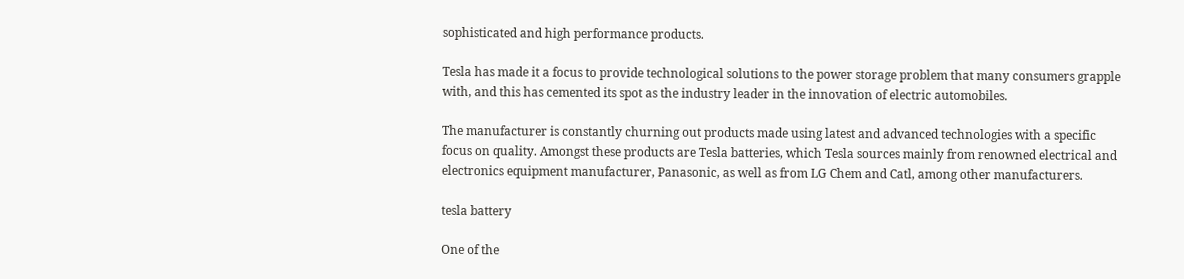sophisticated and high performance products.

Tesla has made it a focus to provide technological solutions to the power storage problem that many consumers grapple with, and this has cemented its spot as the industry leader in the innovation of electric automobiles.

The manufacturer is constantly churning out products made using latest and advanced technologies with a specific focus on quality. Amongst these products are Tesla batteries, which Tesla sources mainly from renowned electrical and electronics equipment manufacturer, Panasonic, as well as from LG Chem and Catl, among other manufacturers.

tesla battery

One of the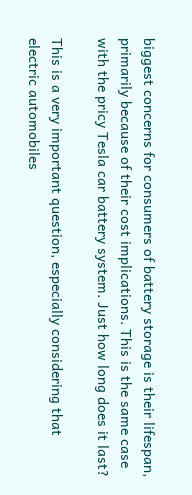biggest concerns for consumers of battery storage is their lifespan, primarily because of their cost implications. This is the same case with the pricy Tesla car battery system. Just how long does it last?

This is a very important question, especially considering that electric automobiles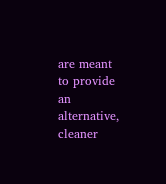are meant to provide an alternative, cleaner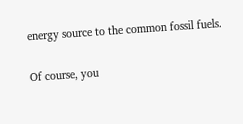energy source to the common fossil fuels.

Of course, you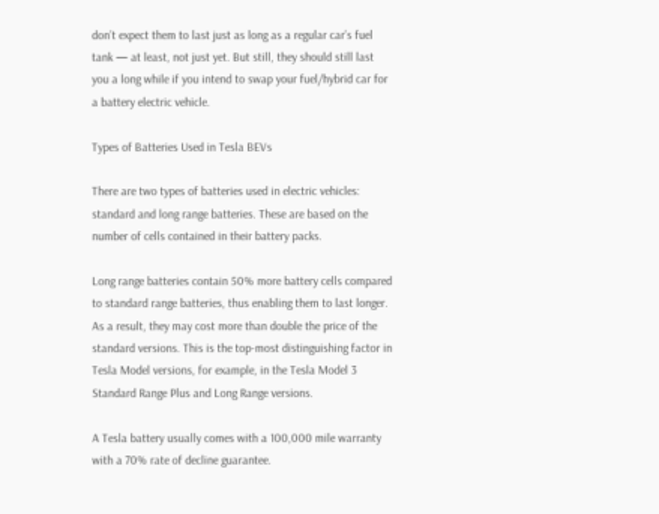don’t expect them to last just as long as a regular car’s fuel tank — at least, not just yet. But still, they should still last you a long while if you intend to swap your fuel/hybrid car for a battery electric vehicle.

Types of Batteries Used in Tesla BEVs

There are two types of batteries used in electric vehicles: standard and long range batteries. These are based on the number of cells contained in their battery packs.

Long range batteries contain 50% more battery cells compared to standard range batteries, thus enabling them to last longer. As a result, they may cost more than double the price of the standard versions. This is the top-most distinguishing factor in Tesla Model versions, for example, in the Tesla Model 3 Standard Range Plus and Long Range versions.

A Tesla battery usually comes with a 100,000 mile warranty with a 70% rate of decline guarantee.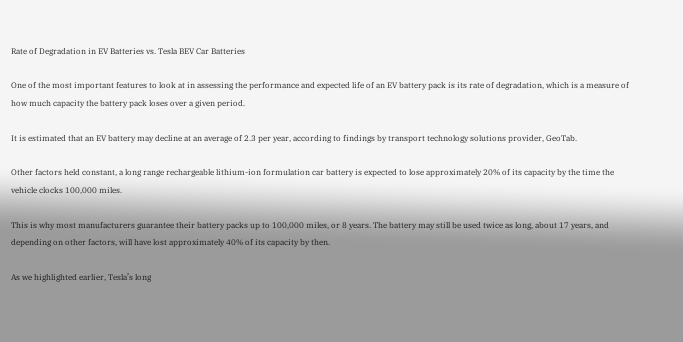Rate of Degradation in EV Batteries vs. Tesla BEV Car Batteries

One of the most important features to look at in assessing the performance and expected life of an EV battery pack is its rate of degradation, which is a measure of how much capacity the battery pack loses over a given period.

It is estimated that an EV battery may decline at an average of 2.3 per year, according to findings by transport technology solutions provider, GeoTab.

Other factors held constant, a long range rechargeable lithium-ion formulation car battery is expected to lose approximately 20% of its capacity by the time the vehicle clocks 100,000 miles.

This is why most manufacturers guarantee their battery packs up to 100,000 miles, or 8 years. The battery may still be used twice as long, about 17 years, and depending on other factors, will have lost approximately 40% of its capacity by then.

As we highlighted earlier, Tesla’s long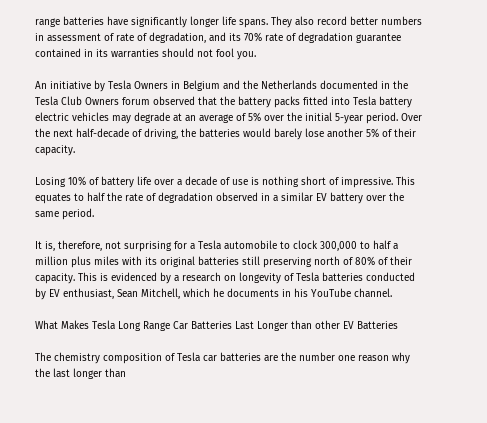range batteries have significantly longer life spans. They also record better numbers in assessment of rate of degradation, and its 70% rate of degradation guarantee contained in its warranties should not fool you.

An initiative by Tesla Owners in Belgium and the Netherlands documented in the Tesla Club Owners forum observed that the battery packs fitted into Tesla battery electric vehicles may degrade at an average of 5% over the initial 5-year period. Over the next half-decade of driving, the batteries would barely lose another 5% of their capacity.

Losing 10% of battery life over a decade of use is nothing short of impressive. This equates to half the rate of degradation observed in a similar EV battery over the same period.

It is, therefore, not surprising for a Tesla automobile to clock 300,000 to half a million plus miles with its original batteries still preserving north of 80% of their capacity. This is evidenced by a research on longevity of Tesla batteries conducted by EV enthusiast, Sean Mitchell, which he documents in his YouTube channel.

What Makes Tesla Long Range Car Batteries Last Longer than other EV Batteries

The chemistry composition of Tesla car batteries are the number one reason why the last longer than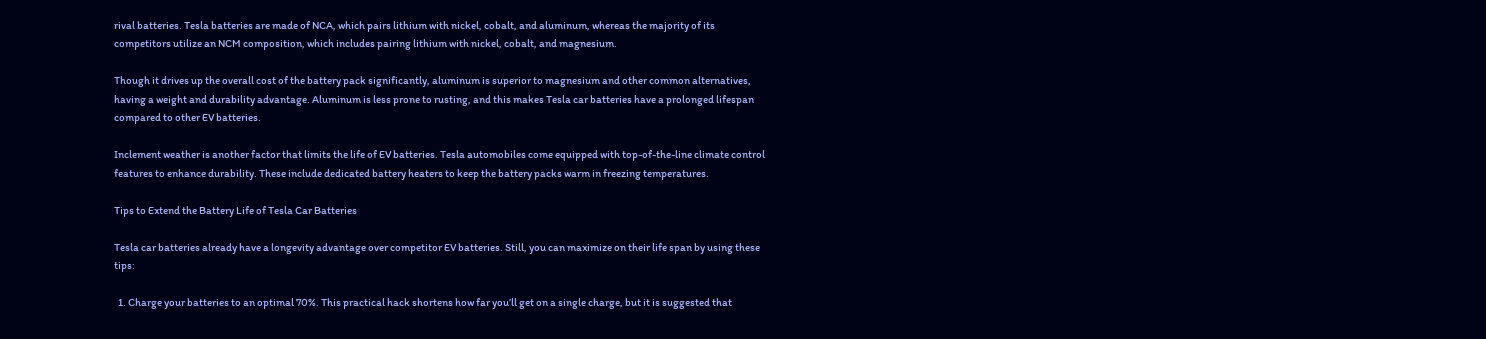rival batteries. Tesla batteries are made of NCA, which pairs lithium with nickel, cobalt, and aluminum, whereas the majority of its competitors utilize an NCM composition, which includes pairing lithium with nickel, cobalt, and magnesium.

Though it drives up the overall cost of the battery pack significantly, aluminum is superior to magnesium and other common alternatives, having a weight and durability advantage. Aluminum is less prone to rusting, and this makes Tesla car batteries have a prolonged lifespan compared to other EV batteries.

Inclement weather is another factor that limits the life of EV batteries. Tesla automobiles come equipped with top-of-the-line climate control features to enhance durability. These include dedicated battery heaters to keep the battery packs warm in freezing temperatures.

Tips to Extend the Battery Life of Tesla Car Batteries

Tesla car batteries already have a longevity advantage over competitor EV batteries. Still, you can maximize on their life span by using these tips:

  1. Charge your batteries to an optimal 70%. This practical hack shortens how far you’ll get on a single charge, but it is suggested that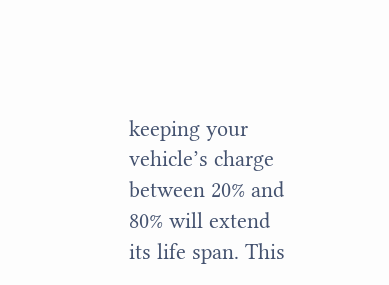keeping your vehicle’s charge between 20% and 80% will extend its life span. This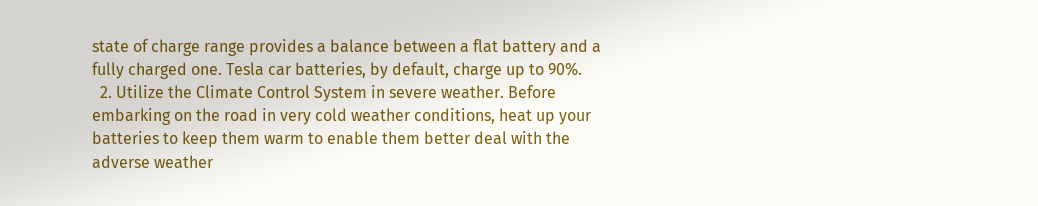state of charge range provides a balance between a flat battery and a fully charged one. Tesla car batteries, by default, charge up to 90%.
  2. Utilize the Climate Control System in severe weather. Before embarking on the road in very cold weather conditions, heat up your batteries to keep them warm to enable them better deal with the adverse weather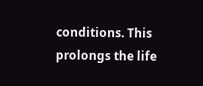conditions. This prolongs the life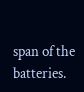span of the batteries.